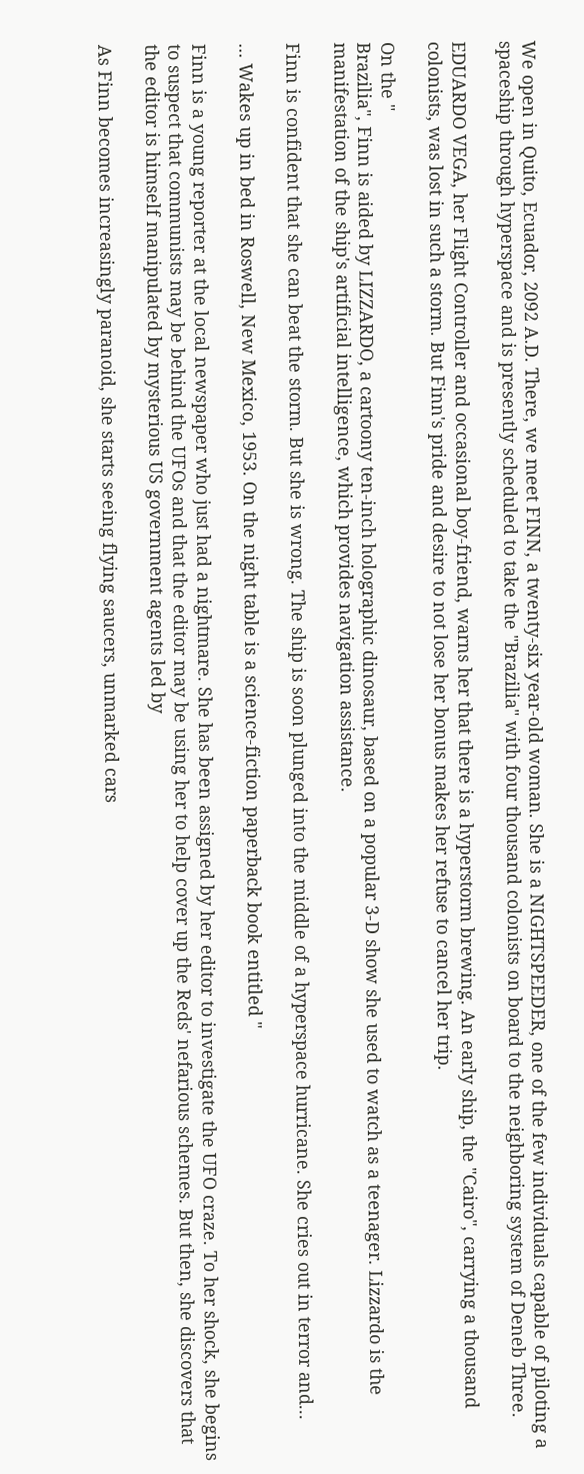We open in Quito, Ecuador, 2092 A.D. There, we meet FINN, a twenty-six year-old woman. She is a NIGHTSPEEDER, one of the few individuals capable of piloting a spaceship through hyperspace and is presently scheduled to take the "Brazilia" with four thousand colonists on board to the neighboring system of Deneb Three.

EDUARDO VEGA, her Flight Controller and occasional boy-friend, warns her that there is a hyperstorm brewing. An early ship, the "Cairo", carrying a thousand colonists, was lost in such a storm. But Finn's pride and desire to not lose her bonus makes her refuse to cancel her trip.

On the "
Brazilia", Finn is aided by LIZZARDO, a cartoony ten-inch holographic dinosaur, based on a popular 3-D show she used to watch as a teenager. Lizzardo is the manifestation of the ship's artificial intelligence, which provides navigation assistance.

Finn is confident that she can beat the storm. But she is wrong. The ship is soon plunged into the middle of a hyperspace hurricane. She cries out in terror and...

... Wakes up in bed in Roswell, New Mexico, 1953. On the night table is a science-fiction paperback book entitled "

Finn is a young reporter at the local newspaper who just had a nightmare. She has been assigned by her editor to investigate the UFO craze. To her shock, she begins to suspect that communists may be behind the UFOs and that the editor may be using her to help cover up the Reds' nefarious schemes. But then, she discovers that the editor is himself manipulated by mysterious US government agents led by

As Finn becomes increasingly paranoid, she starts seeing flying saucers, unmarked cars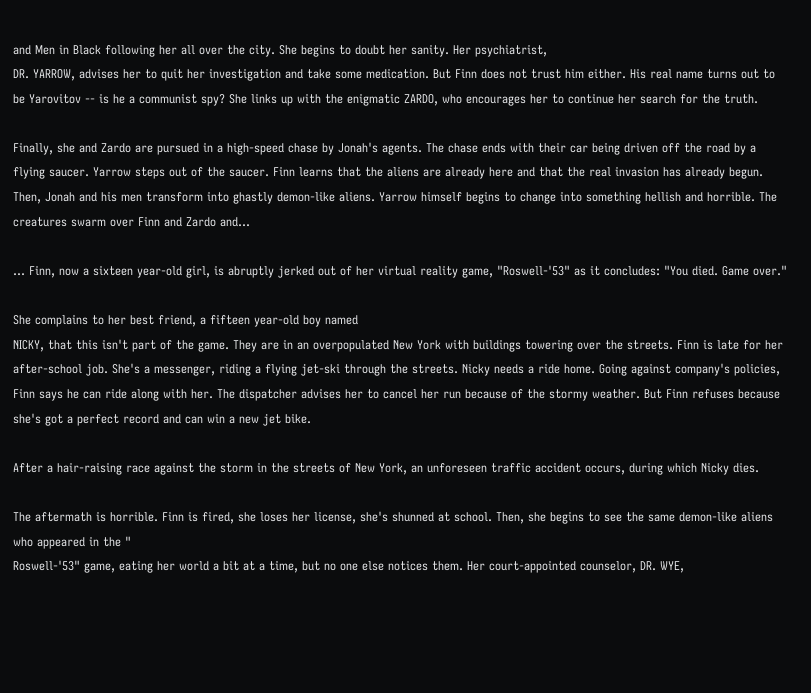and Men in Black following her all over the city. She begins to doubt her sanity. Her psychiatrist,
DR. YARROW, advises her to quit her investigation and take some medication. But Finn does not trust him either. His real name turns out to be Yarovitov -- is he a communist spy? She links up with the enigmatic ZARDO, who encourages her to continue her search for the truth.

Finally, she and Zardo are pursued in a high-speed chase by Jonah's agents. The chase ends with their car being driven off the road by a flying saucer. Yarrow steps out of the saucer. Finn learns that the aliens are already here and that the real invasion has already begun. Then, Jonah and his men transform into ghastly demon-like aliens. Yarrow himself begins to change into something hellish and horrible. The creatures swarm over Finn and Zardo and...

... Finn, now a sixteen year-old girl, is abruptly jerked out of her virtual reality game, "Roswell-'53" as it concludes: "You died. Game over."

She complains to her best friend, a fifteen year-old boy named
NICKY, that this isn't part of the game. They are in an overpopulated New York with buildings towering over the streets. Finn is late for her after-school job. She's a messenger, riding a flying jet-ski through the streets. Nicky needs a ride home. Going against company's policies, Finn says he can ride along with her. The dispatcher advises her to cancel her run because of the stormy weather. But Finn refuses because she's got a perfect record and can win a new jet bike.

After a hair-raising race against the storm in the streets of New York, an unforeseen traffic accident occurs, during which Nicky dies.

The aftermath is horrible. Finn is fired, she loses her license, she's shunned at school. Then, she begins to see the same demon-like aliens who appeared in the "
Roswell-'53" game, eating her world a bit at a time, but no one else notices them. Her court-appointed counselor, DR. WYE,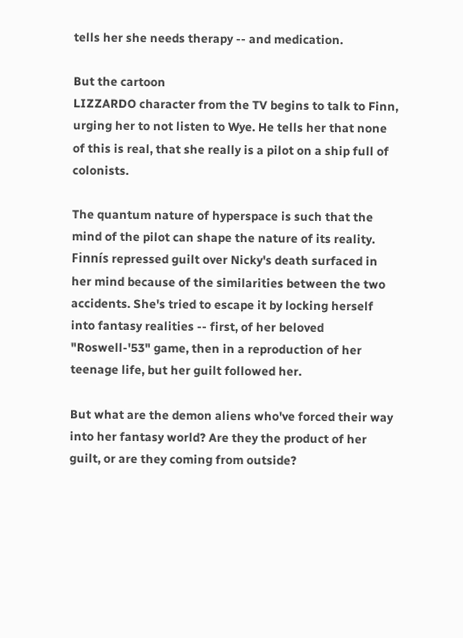tells her she needs therapy -- and medication.

But the cartoon
LIZZARDO character from the TV begins to talk to Finn, urging her to not listen to Wye. He tells her that none of this is real, that she really is a pilot on a ship full of colonists.

The quantum nature of hyperspace is such that the mind of the pilot can shape the nature of its reality. Finnís repressed guilt over Nicky's death surfaced in her mind because of the similarities between the two accidents. She's tried to escape it by locking herself into fantasy realities -- first, of her beloved "Roswell-'53" game, then in a reproduction of her teenage life, but her guilt followed her.

But what are the demon aliens who've forced their way into her fantasy world? Are they the product of her guilt, or are they coming from outside?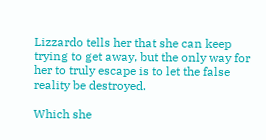Lizzardo tells her that she can keep trying to get away, but the only way for her to truly escape is to let the false reality be destroyed.

Which she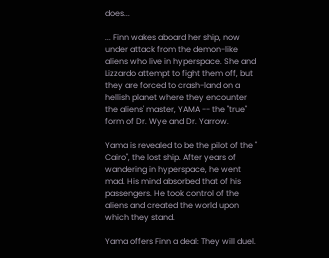does...

... Finn wakes aboard her ship, now under attack from the demon-like aliens who live in hyperspace. She and Lizzardo attempt to fight them off, but they are forced to crash-land on a hellish planet where they encounter the aliens' master, YAMA -- the "true" form of Dr. Wye and Dr. Yarrow.

Yama is revealed to be the pilot of the "
Cairo", the lost ship. After years of wandering in hyperspace, he went mad. His mind absorbed that of his passengers. He took control of the aliens and created the world upon which they stand.

Yama offers Finn a deal: They will duel.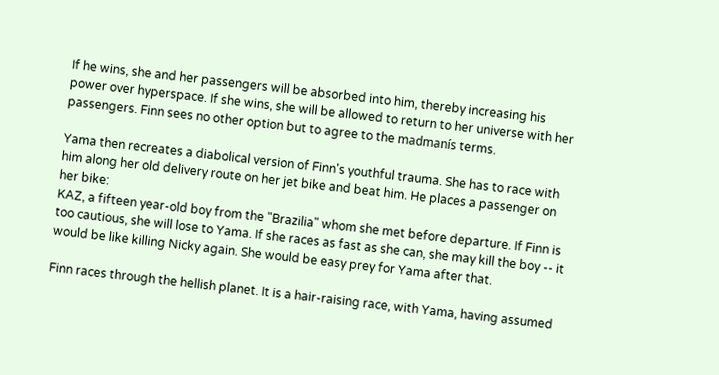If he wins, she and her passengers will be absorbed into him, thereby increasing his power over hyperspace. If she wins, she will be allowed to return to her universe with her passengers. Finn sees no other option but to agree to the madmanís terms.

Yama then recreates a diabolical version of Finn's youthful trauma. She has to race with him along her old delivery route on her jet bike and beat him. He places a passenger on her bike:
KAZ, a fifteen year-old boy from the "Brazilia" whom she met before departure. If Finn is too cautious, she will lose to Yama. If she races as fast as she can, she may kill the boy -- it would be like killing Nicky again. She would be easy prey for Yama after that.

Finn races through the hellish planet. It is a hair-raising race, with Yama, having assumed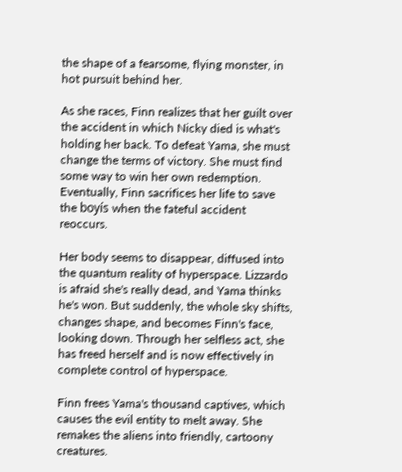the shape of a fearsome, flying monster, in hot pursuit behind her.

As she races, Finn realizes that her guilt over the accident in which Nicky died is what's holding her back. To defeat Yama, she must change the terms of victory. She must find some way to win her own redemption. Eventually, Finn sacrifices her life to save the boyís when the fateful accident reoccurs.

Her body seems to disappear, diffused into the quantum reality of hyperspace. Lizzardo is afraid she's really dead, and Yama thinks he's won. But suddenly, the whole sky shifts, changes shape, and becomes Finn's face, looking down. Through her selfless act, she has freed herself and is now effectively in complete control of hyperspace.

Finn frees Yama's thousand captives, which causes the evil entity to melt away. She remakes the aliens into friendly, cartoony creatures.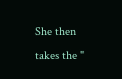She then takes the "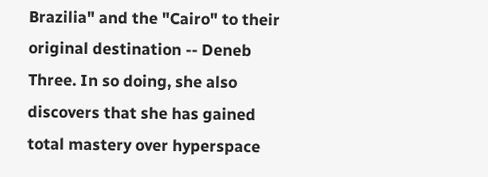Brazilia" and the "Cairo" to their original destination -- Deneb Three. In so doing, she also discovers that she has gained total mastery over hyperspace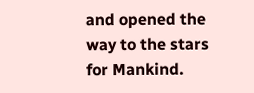and opened the way to the stars for Mankind.